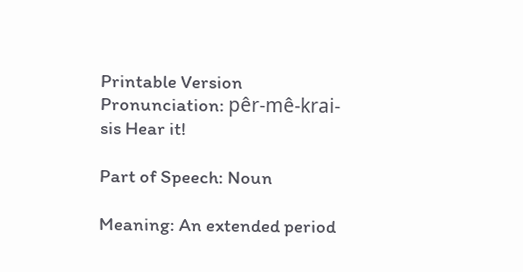Printable Version
Pronunciation: pêr-mê-krai-sis Hear it!

Part of Speech: Noun

Meaning: An extended period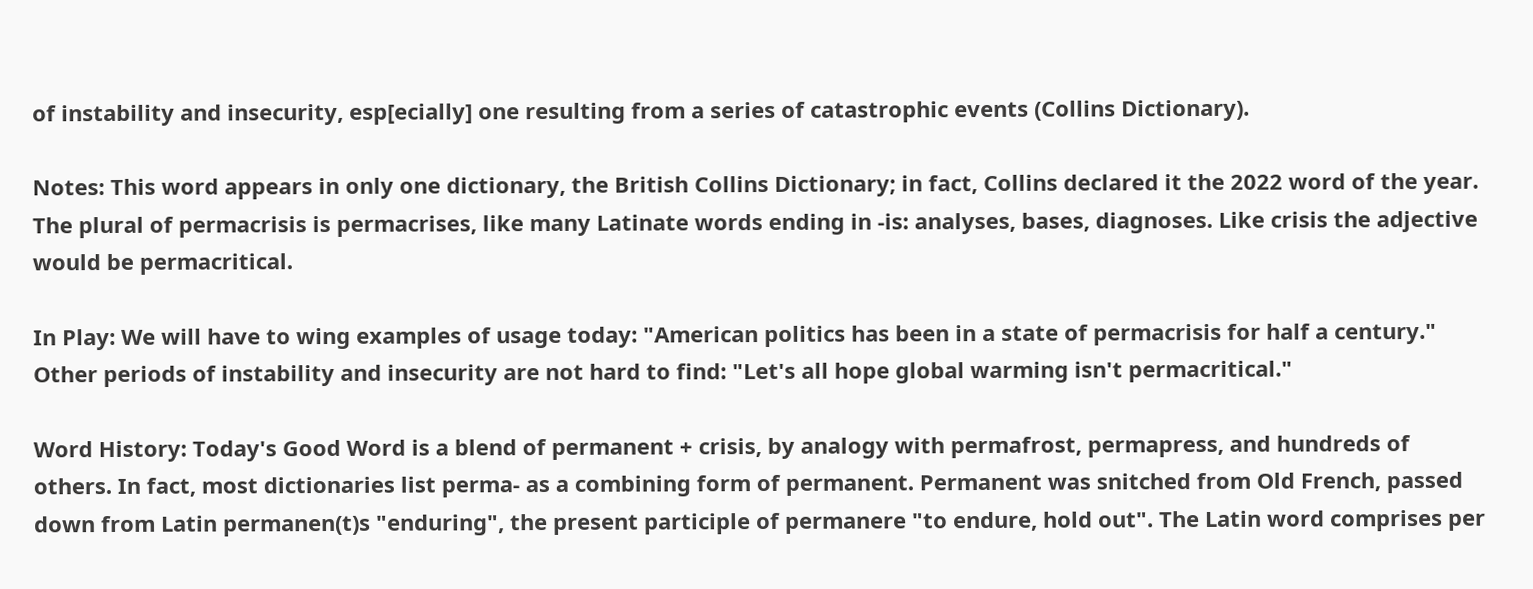of instability and insecurity, esp[ecially] one resulting from a series of catastrophic events (Collins Dictionary).

Notes: This word appears in only one dictionary, the British Collins Dictionary; in fact, Collins declared it the 2022 word of the year. The plural of permacrisis is permacrises, like many Latinate words ending in -is: analyses, bases, diagnoses. Like crisis the adjective would be permacritical.

In Play: We will have to wing examples of usage today: "American politics has been in a state of permacrisis for half a century." Other periods of instability and insecurity are not hard to find: "Let's all hope global warming isn't permacritical."

Word History: Today's Good Word is a blend of permanent + crisis, by analogy with permafrost, permapress, and hundreds of others. In fact, most dictionaries list perma- as a combining form of permanent. Permanent was snitched from Old French, passed down from Latin permanen(t)s "enduring", the present participle of permanere "to endure, hold out". The Latin word comprises per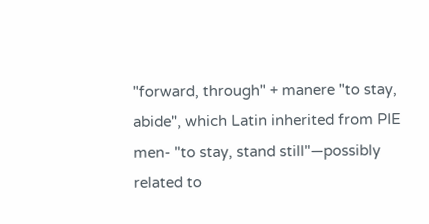"forward, through" + manere "to stay, abide", which Latin inherited from PIE men- "to stay, stand still"—possibly related to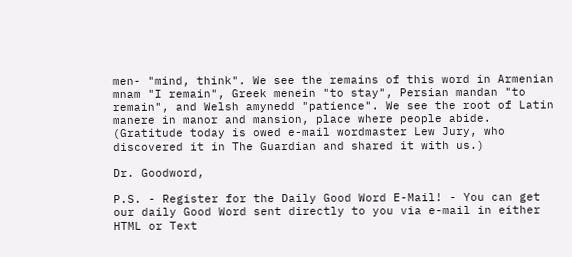men- "mind, think". We see the remains of this word in Armenian mnam "I remain", Greek menein "to stay", Persian mandan "to remain", and Welsh amynedd "patience". We see the root of Latin manere in manor and mansion, place where people abide. (Gratitude today is owed e-mail wordmaster Lew Jury, who discovered it in The Guardian and shared it with us.)

Dr. Goodword,

P.S. - Register for the Daily Good Word E-Mail! - You can get our daily Good Word sent directly to you via e-mail in either HTML or Text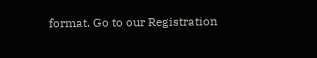format. Go to our Registration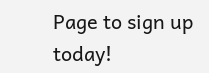Page to sign up today!